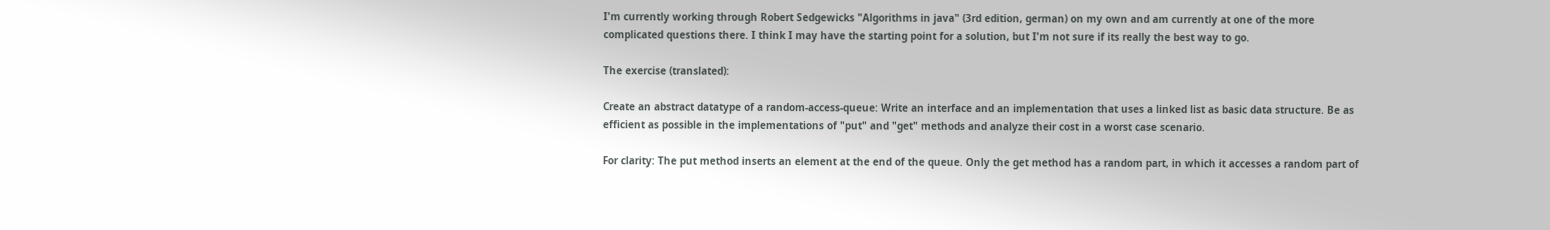I'm currently working through Robert Sedgewicks "Algorithms in java" (3rd edition, german) on my own and am currently at one of the more complicated questions there. I think I may have the starting point for a solution, but I'm not sure if its really the best way to go.

The exercise (translated):

Create an abstract datatype of a random-access-queue: Write an interface and an implementation that uses a linked list as basic data structure. Be as efficient as possible in the implementations of "put" and "get" methods and analyze their cost in a worst case scenario.

For clarity: The put method inserts an element at the end of the queue. Only the get method has a random part, in which it accesses a random part of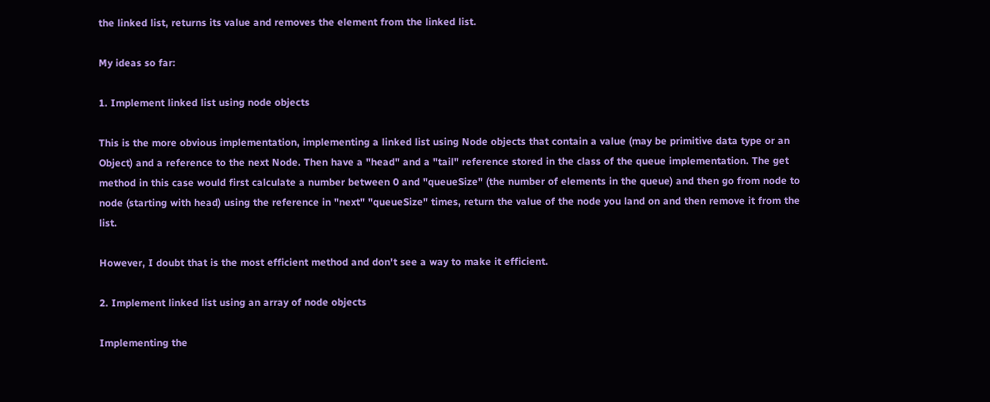the linked list, returns its value and removes the element from the linked list.

My ideas so far:

1. Implement linked list using node objects

This is the more obvious implementation, implementing a linked list using Node objects that contain a value (may be primitive data type or an Object) and a reference to the next Node. Then have a "head" and a "tail" reference stored in the class of the queue implementation. The get method in this case would first calculate a number between 0 and "queueSize" (the number of elements in the queue) and then go from node to node (starting with head) using the reference in "next" "queueSize" times, return the value of the node you land on and then remove it from the list.

However, I doubt that is the most efficient method and don't see a way to make it efficient.

2. Implement linked list using an array of node objects

Implementing the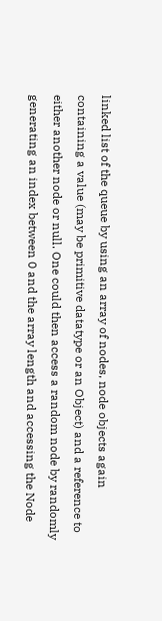linked list of the queue by using an array of nodes, node objects again containing a value (may be primitive datatype or an Object) and a reference to either another node or null. One could then access a random node by randomly generating an index between 0 and the array length and accessing the Node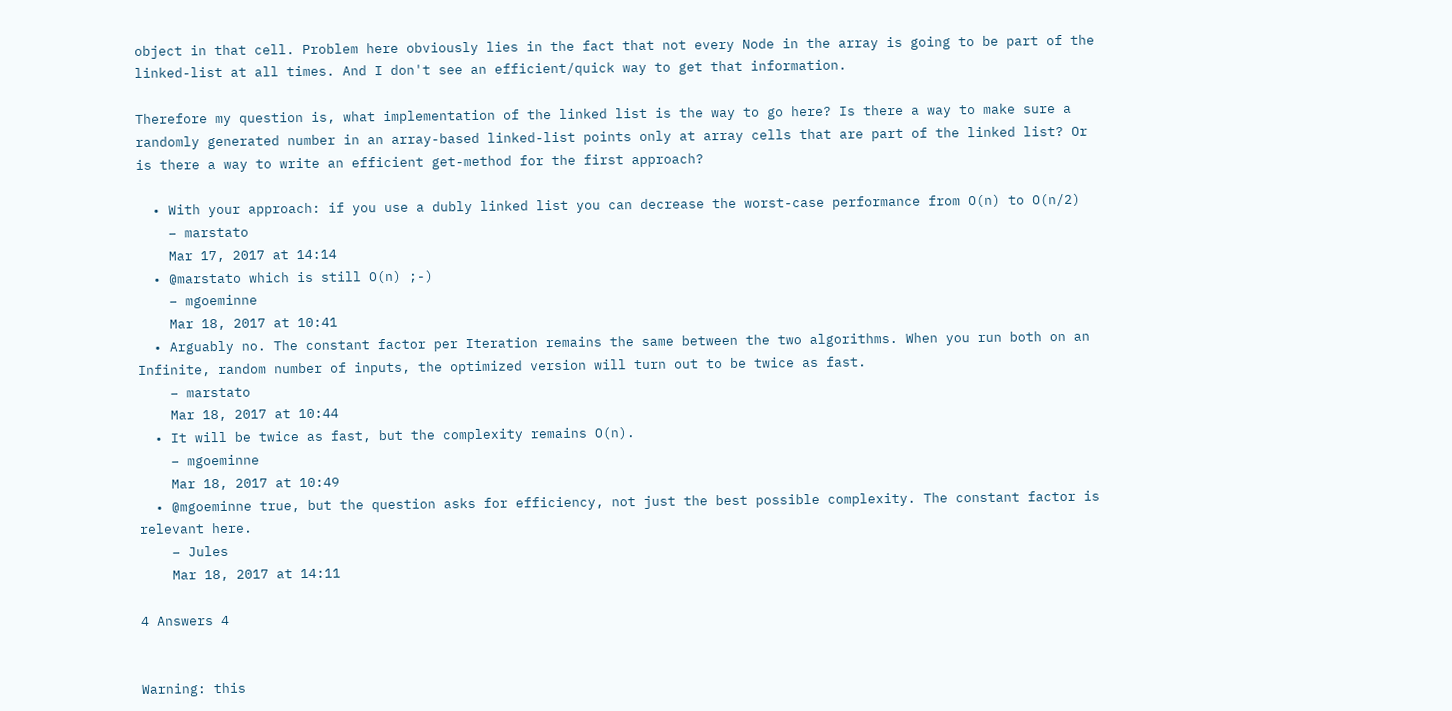object in that cell. Problem here obviously lies in the fact that not every Node in the array is going to be part of the linked-list at all times. And I don't see an efficient/quick way to get that information.

Therefore my question is, what implementation of the linked list is the way to go here? Is there a way to make sure a randomly generated number in an array-based linked-list points only at array cells that are part of the linked list? Or is there a way to write an efficient get-method for the first approach?

  • With your approach: if you use a dubly linked list you can decrease the worst-case performance from O(n) to O(n/2)
    – marstato
    Mar 17, 2017 at 14:14
  • @marstato which is still O(n) ;-)
    – mgoeminne
    Mar 18, 2017 at 10:41
  • Arguably no. The constant factor per Iteration remains the same between the two algorithms. When you run both on an Infinite, random number of inputs, the optimized version will turn out to be twice as fast.
    – marstato
    Mar 18, 2017 at 10:44
  • It will be twice as fast, but the complexity remains O(n).
    – mgoeminne
    Mar 18, 2017 at 10:49
  • @mgoeminne true, but the question asks for efficiency, not just the best possible complexity. The constant factor is relevant here.
    – Jules
    Mar 18, 2017 at 14:11

4 Answers 4


Warning: this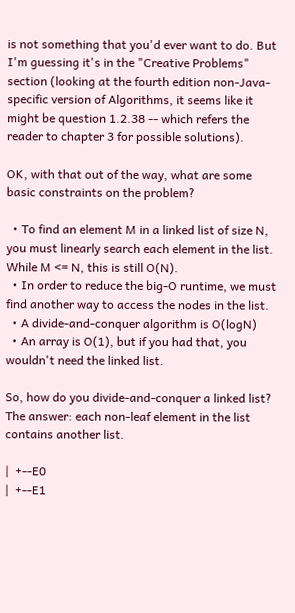is not something that you'd ever want to do. But I'm guessing it's in the "Creative Problems" section (looking at the fourth edition non-Java-specific version of Algorithms, it seems like it might be question 1.2.38 -- which refers the reader to chapter 3 for possible solutions).

OK, with that out of the way, what are some basic constraints on the problem?

  • To find an element M in a linked list of size N, you must linearly search each element in the list. While M <= N, this is still O(N).
  • In order to reduce the big-O runtime, we must find another way to access the nodes in the list.
  • A divide-and-conquer algorithm is O(logN)
  • An array is O(1), but if you had that, you wouldn't need the linked list.

So, how do you divide-and-conquer a linked list? The answer: each non-leaf element in the list contains another list.

|  +--E0
|  +--E1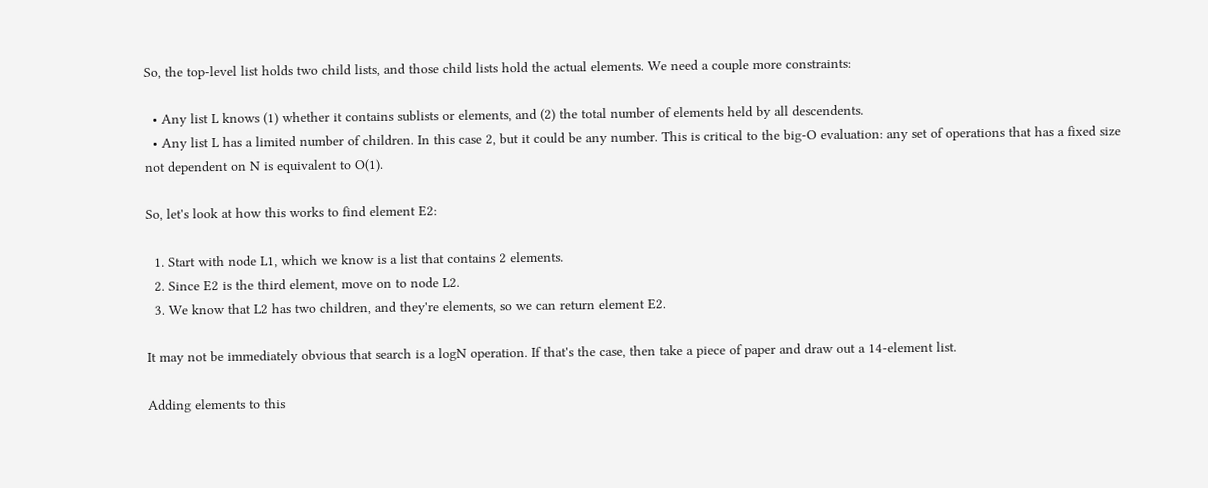So, the top-level list holds two child lists, and those child lists hold the actual elements. We need a couple more constraints:

  • Any list L knows (1) whether it contains sublists or elements, and (2) the total number of elements held by all descendents.
  • Any list L has a limited number of children. In this case 2, but it could be any number. This is critical to the big-O evaluation: any set of operations that has a fixed size not dependent on N is equivalent to O(1).

So, let's look at how this works to find element E2:

  1. Start with node L1, which we know is a list that contains 2 elements.
  2. Since E2 is the third element, move on to node L2.
  3. We know that L2 has two children, and they're elements, so we can return element E2.

It may not be immediately obvious that search is a logN operation. If that's the case, then take a piece of paper and draw out a 14-element list.

Adding elements to this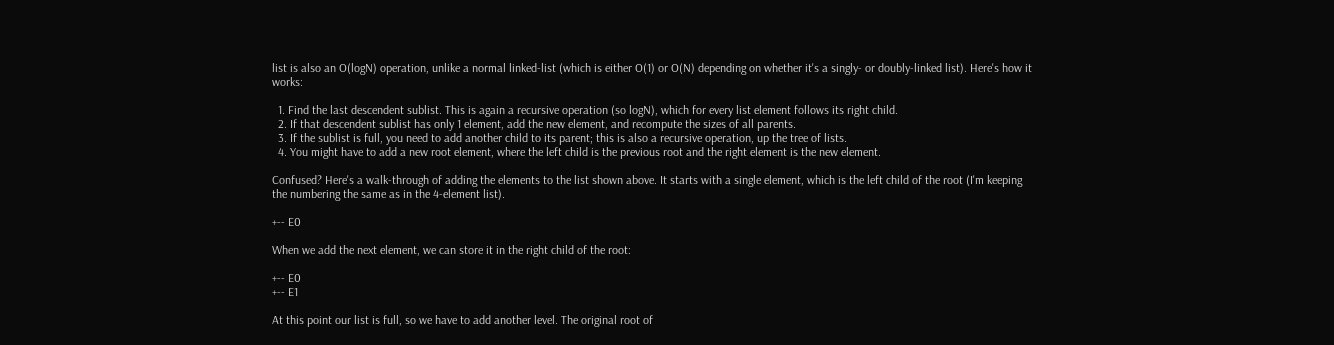list is also an O(logN) operation, unlike a normal linked-list (which is either O(1) or O(N) depending on whether it's a singly- or doubly-linked list). Here's how it works:

  1. Find the last descendent sublist. This is again a recursive operation (so logN), which for every list element follows its right child.
  2. If that descendent sublist has only 1 element, add the new element, and recompute the sizes of all parents.
  3. If the sublist is full, you need to add another child to its parent; this is also a recursive operation, up the tree of lists.
  4. You might have to add a new root element, where the left child is the previous root and the right element is the new element.

Confused? Here's a walk-through of adding the elements to the list shown above. It starts with a single element, which is the left child of the root (I'm keeping the numbering the same as in the 4-element list).

+-- E0

When we add the next element, we can store it in the right child of the root:

+-- E0
+-- E1

At this point our list is full, so we have to add another level. The original root of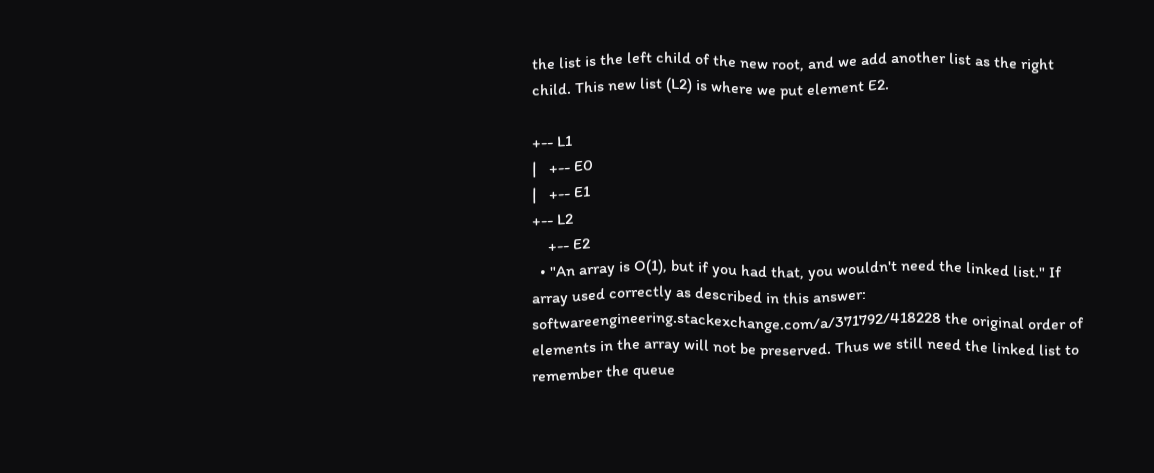the list is the left child of the new root, and we add another list as the right child. This new list (L2) is where we put element E2.

+-- L1
|   +-- E0
|   +-- E1
+-- L2
    +-- E2
  • "An array is O(1), but if you had that, you wouldn't need the linked list." If array used correctly as described in this answer: softwareengineering.stackexchange.com/a/371792/418228 the original order of elements in the array will not be preserved. Thus we still need the linked list to remember the queue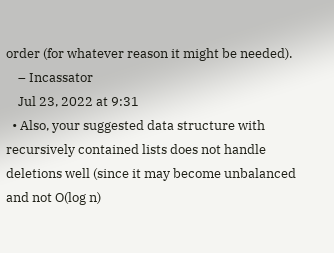order (for whatever reason it might be needed).
    – Incassator
    Jul 23, 2022 at 9:31
  • Also, your suggested data structure with recursively contained lists does not handle deletions well (since it may become unbalanced and not O(log n)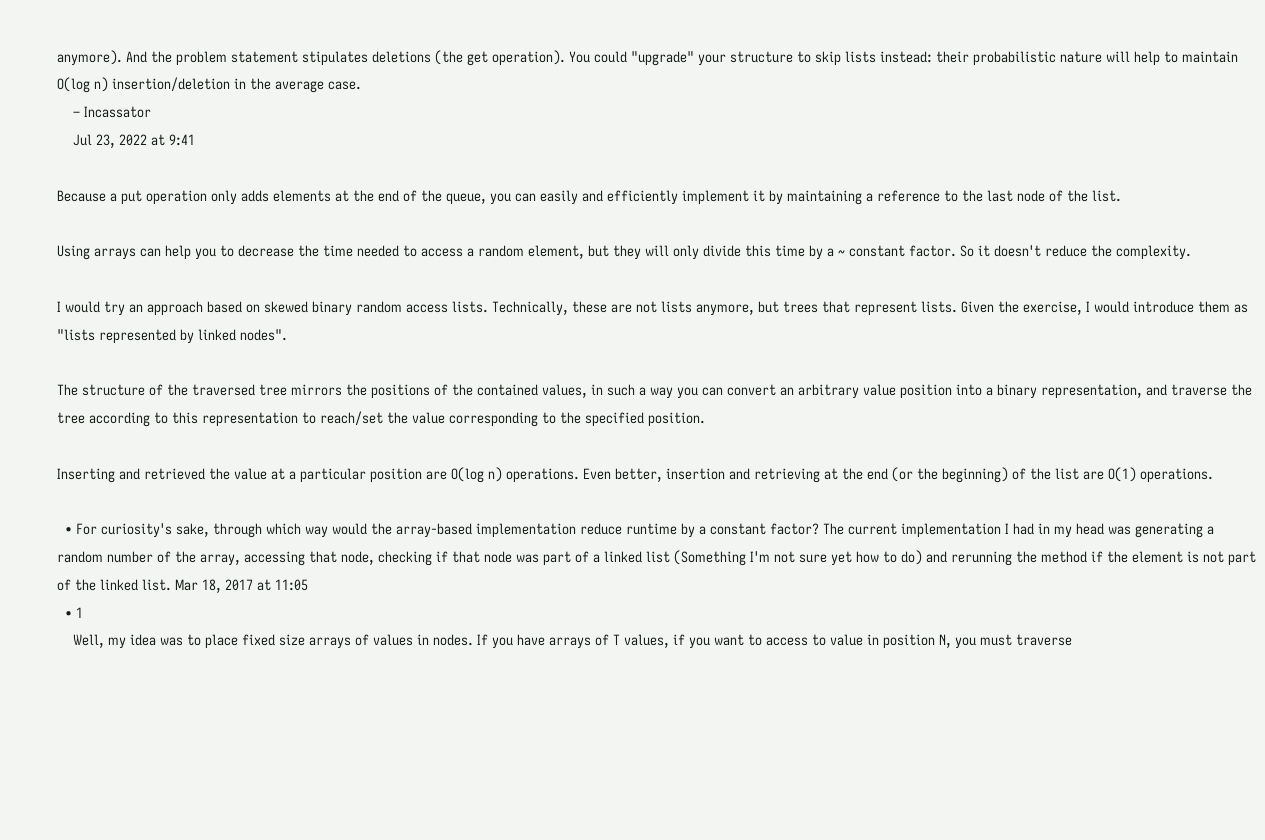anymore). And the problem statement stipulates deletions (the get operation). You could "upgrade" your structure to skip lists instead: their probabilistic nature will help to maintain O(log n) insertion/deletion in the average case.
    – Incassator
    Jul 23, 2022 at 9:41

Because a put operation only adds elements at the end of the queue, you can easily and efficiently implement it by maintaining a reference to the last node of the list.

Using arrays can help you to decrease the time needed to access a random element, but they will only divide this time by a ~ constant factor. So it doesn't reduce the complexity.

I would try an approach based on skewed binary random access lists. Technically, these are not lists anymore, but trees that represent lists. Given the exercise, I would introduce them as "lists represented by linked nodes".

The structure of the traversed tree mirrors the positions of the contained values, in such a way you can convert an arbitrary value position into a binary representation, and traverse the tree according to this representation to reach/set the value corresponding to the specified position.

Inserting and retrieved the value at a particular position are O(log n) operations. Even better, insertion and retrieving at the end (or the beginning) of the list are O(1) operations.

  • For curiosity's sake, through which way would the array-based implementation reduce runtime by a constant factor? The current implementation I had in my head was generating a random number of the array, accessing that node, checking if that node was part of a linked list (Something I'm not sure yet how to do) and rerunning the method if the element is not part of the linked list. Mar 18, 2017 at 11:05
  • 1
    Well, my idea was to place fixed size arrays of values in nodes. If you have arrays of T values, if you want to access to value in position N, you must traverse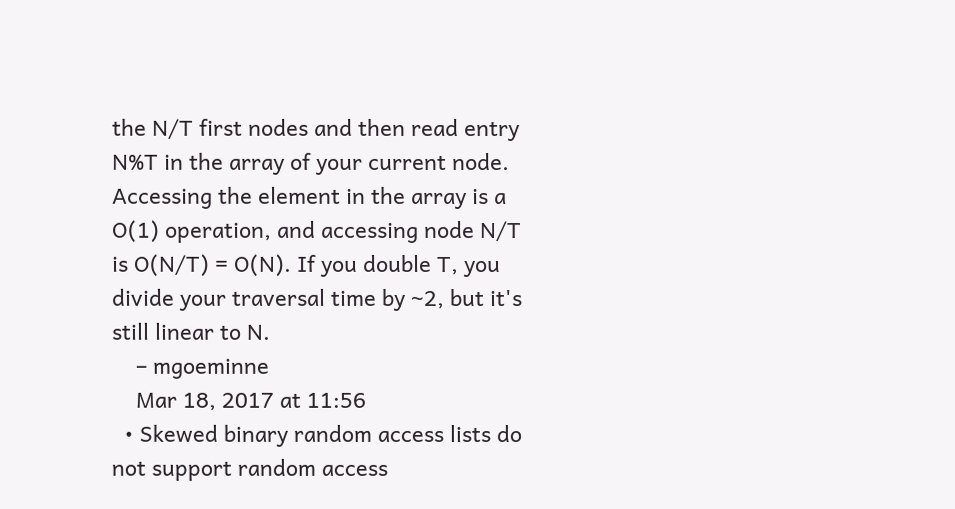the N/T first nodes and then read entry N%T in the array of your current node. Accessing the element in the array is a O(1) operation, and accessing node N/T is O(N/T) = O(N). If you double T, you divide your traversal time by ~2, but it's still linear to N.
    – mgoeminne
    Mar 18, 2017 at 11:56
  • Skewed binary random access lists do not support random access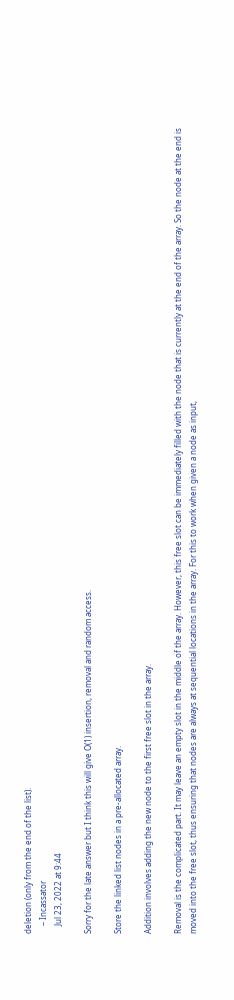deletion (only from the end of the list).
    – Incassator
    Jul 23, 2022 at 9:44

Sorry for the late answer but I think this will give O(1) insertion, removal and random access.

Store the linked list nodes in a pre-allocated array.

Addition involves adding the new node to the first free slot in the array.

Removal is the complicated part. It may leave an empty slot in the middle of the array. However, this free slot can be immediately filled with the node that is currently at the end of the array. So the node at the end is moved into the free slot, thus ensuring that nodes are always at sequential locations in the array. For this to work when given a node as input,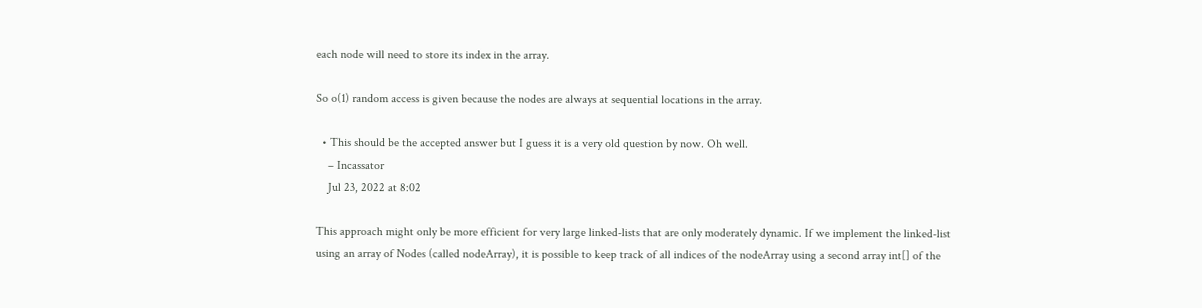each node will need to store its index in the array.

So o(1) random access is given because the nodes are always at sequential locations in the array.

  • This should be the accepted answer but I guess it is a very old question by now. Oh well.
    – Incassator
    Jul 23, 2022 at 8:02

This approach might only be more efficient for very large linked-lists that are only moderately dynamic. If we implement the linked-list using an array of Nodes (called nodeArray), it is possible to keep track of all indices of the nodeArray using a second array int[] of the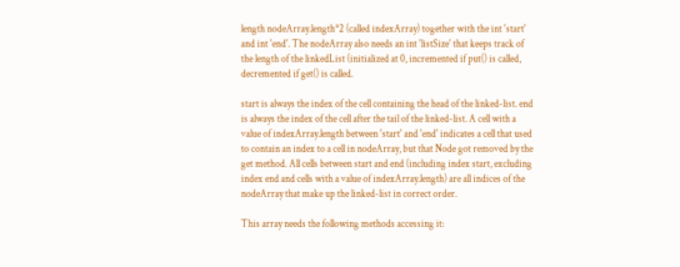length nodeArray.length*2 (called indexArray) together with the int 'start' and int 'end'. The nodeArray also needs an int 'listSize' that keeps track of the length of the linkedList (initialized at 0, incremented if put() is called, decremented if get() is called.

start is always the index of the cell containing the head of the linked-list. end is always the index of the cell after the tail of the linked-list. A cell with a value of indexArray.length between 'start' and 'end' indicates a cell that used to contain an index to a cell in nodeArray, but that Node got removed by the get method. All cells between start and end (including index start, excluding index end and cells with a value of indexArray.length) are all indices of the nodeArray that make up the linked-list in correct order.

This array needs the following methods accessing it: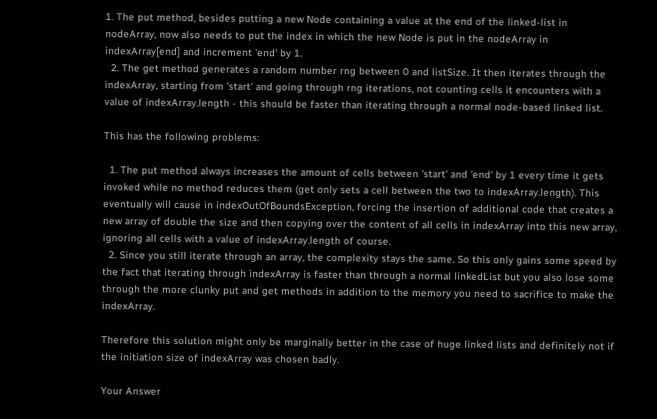1. The put method, besides putting a new Node containing a value at the end of the linked-list in nodeArray, now also needs to put the index in which the new Node is put in the nodeArray in indexArray[end] and increment 'end' by 1.
  2. The get method generates a random number rng between 0 and listSize. It then iterates through the indexArray, starting from 'start' and going through rng iterations, not counting cells it encounters with a value of indexArray.length - this should be faster than iterating through a normal node-based linked list.

This has the following problems:

  1. The put method always increases the amount of cells between 'start' and 'end' by 1 every time it gets invoked while no method reduces them (get only sets a cell between the two to indexArray.length). This eventually will cause in indexOutOfBoundsException, forcing the insertion of additional code that creates a new array of double the size and then copying over the content of all cells in indexArray into this new array, ignoring all cells with a value of indexArray.length of course.
  2. Since you still iterate through an array, the complexity stays the same. So this only gains some speed by the fact that iterating through indexArray is faster than through a normal linkedList but you also lose some through the more clunky put and get methods in addition to the memory you need to sacrifice to make the indexArray.

Therefore this solution might only be marginally better in the case of huge linked lists and definitely not if the initiation size of indexArray was chosen badly.

Your Answer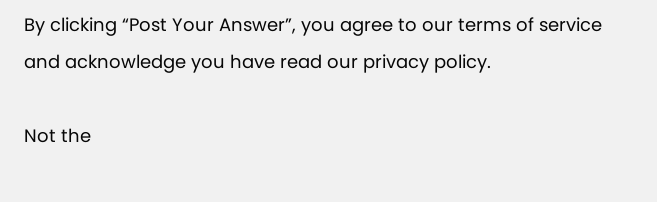By clicking “Post Your Answer”, you agree to our terms of service and acknowledge you have read our privacy policy.

Not the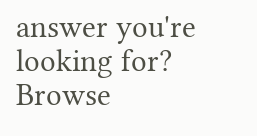answer you're looking for? Browse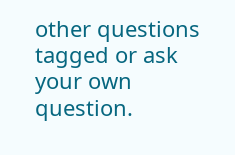other questions tagged or ask your own question.